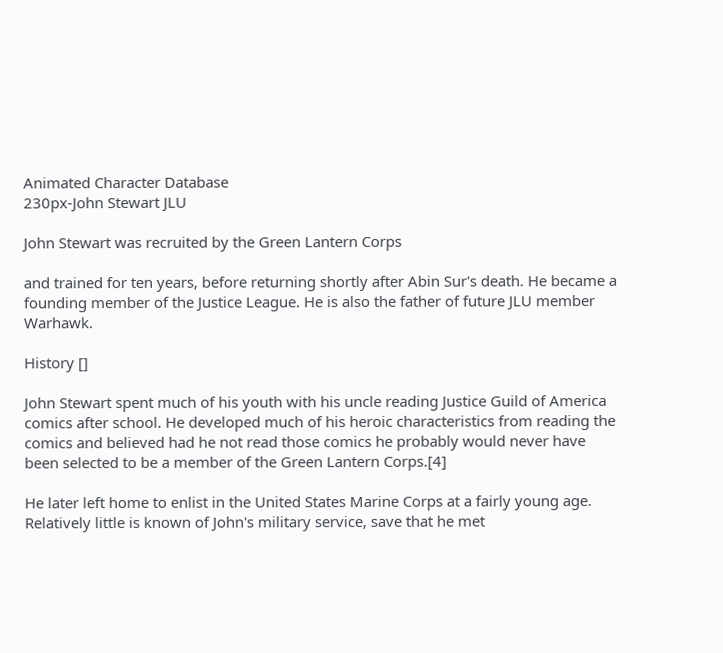Animated Character Database
230px-John Stewart JLU

John Stewart was recruited by the Green Lantern Corps

and trained for ten years, before returning shortly after Abin Sur's death. He became a founding member of the Justice League. He is also the father of future JLU member Warhawk.

History []

John Stewart spent much of his youth with his uncle reading Justice Guild of America comics after school. He developed much of his heroic characteristics from reading the comics and believed had he not read those comics he probably would never have been selected to be a member of the Green Lantern Corps.[4]

He later left home to enlist in the United States Marine Corps at a fairly young age. Relatively little is known of John's military service, save that he met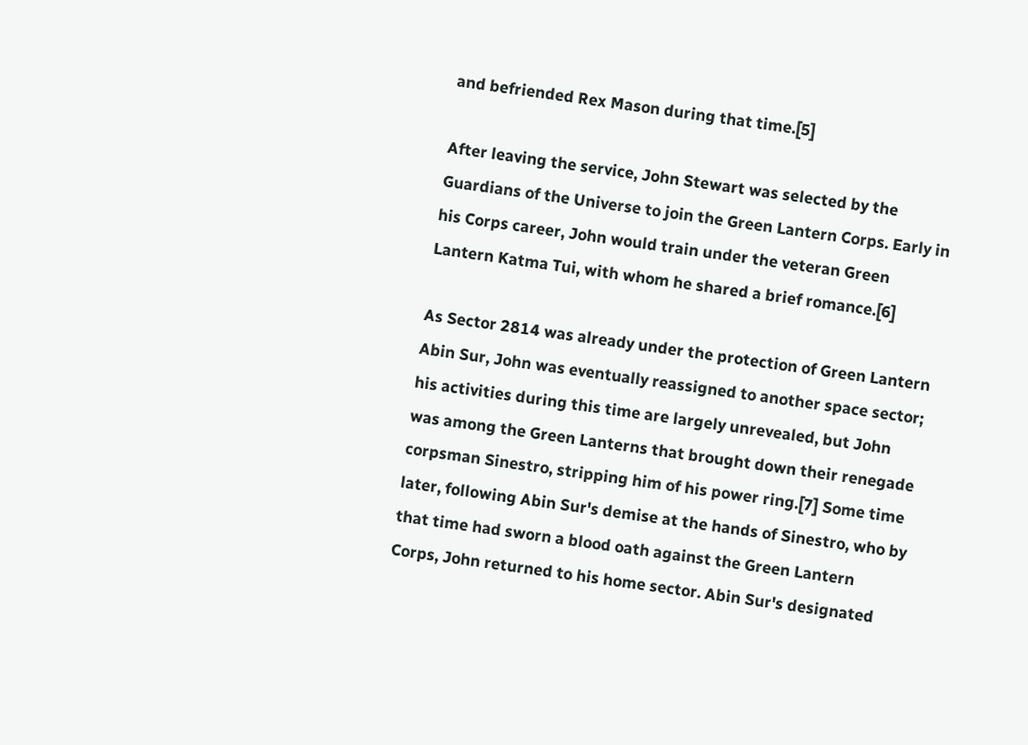and befriended Rex Mason during that time.[5]

After leaving the service, John Stewart was selected by the Guardians of the Universe to join the Green Lantern Corps. Early in his Corps career, John would train under the veteran Green Lantern Katma Tui, with whom he shared a brief romance.[6]

As Sector 2814 was already under the protection of Green Lantern Abin Sur, John was eventually reassigned to another space sector; his activities during this time are largely unrevealed, but John was among the Green Lanterns that brought down their renegade corpsman Sinestro, stripping him of his power ring.[7] Some time later, following Abin Sur's demise at the hands of Sinestro, who by that time had sworn a blood oath against the Green Lantern Corps, John returned to his home sector. Abin Sur's designated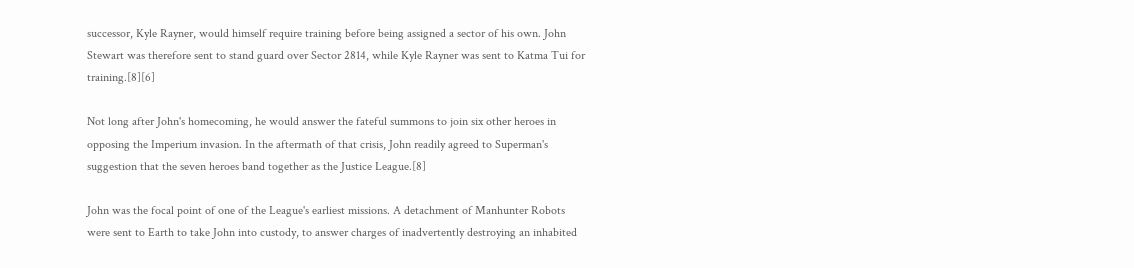successor, Kyle Rayner, would himself require training before being assigned a sector of his own. John Stewart was therefore sent to stand guard over Sector 2814, while Kyle Rayner was sent to Katma Tui for training.[8][6]

Not long after John's homecoming, he would answer the fateful summons to join six other heroes in opposing the Imperium invasion. In the aftermath of that crisis, John readily agreed to Superman's suggestion that the seven heroes band together as the Justice League.[8]

John was the focal point of one of the League's earliest missions. A detachment of Manhunter Robots were sent to Earth to take John into custody, to answer charges of inadvertently destroying an inhabited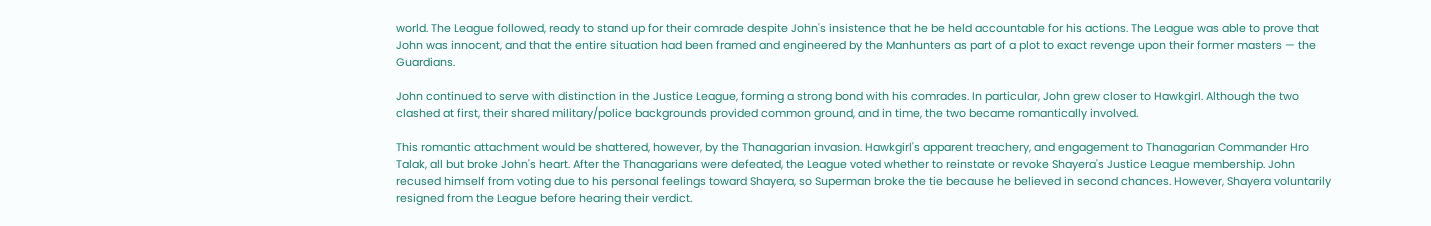world. The League followed, ready to stand up for their comrade despite John's insistence that he be held accountable for his actions. The League was able to prove that John was innocent, and that the entire situation had been framed and engineered by the Manhunters as part of a plot to exact revenge upon their former masters — the Guardians.

John continued to serve with distinction in the Justice League, forming a strong bond with his comrades. In particular, John grew closer to Hawkgirl. Although the two clashed at first, their shared military/police backgrounds provided common ground, and in time, the two became romantically involved.

This romantic attachment would be shattered, however, by the Thanagarian invasion. Hawkgirl's apparent treachery, and engagement to Thanagarian Commander Hro Talak, all but broke John's heart. After the Thanagarians were defeated, the League voted whether to reinstate or revoke Shayera's Justice League membership. John recused himself from voting due to his personal feelings toward Shayera, so Superman broke the tie because he believed in second chances. However, Shayera voluntarily resigned from the League before hearing their verdict.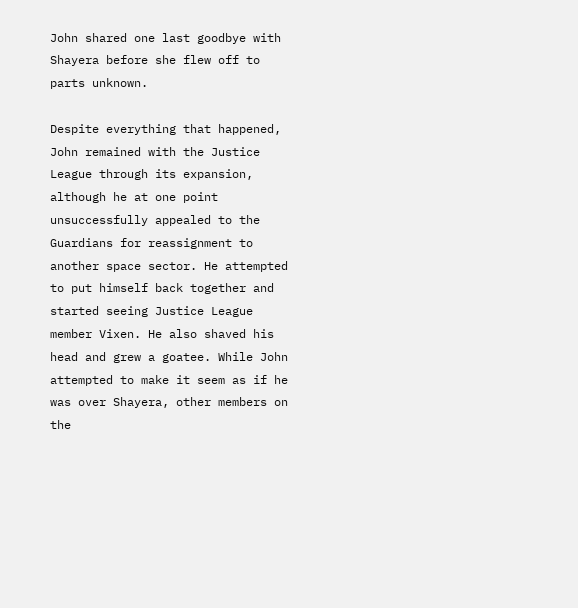John shared one last goodbye with Shayera before she flew off to parts unknown.

Despite everything that happened, John remained with the Justice League through its expansion, although he at one point unsuccessfully appealed to the Guardians for reassignment to another space sector. He attempted to put himself back together and started seeing Justice League member Vixen. He also shaved his head and grew a goatee. While John attempted to make it seem as if he was over Shayera, other members on the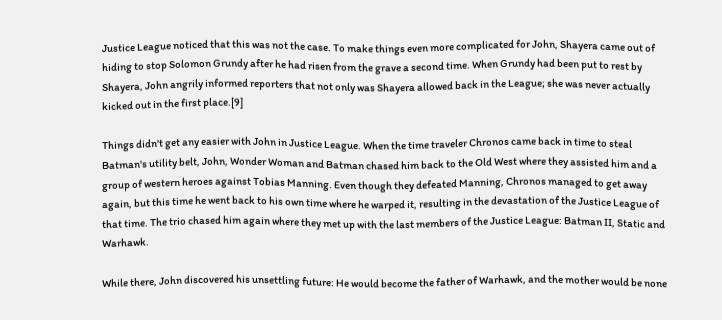Justice League noticed that this was not the case. To make things even more complicated for John, Shayera came out of hiding to stop Solomon Grundy after he had risen from the grave a second time. When Grundy had been put to rest by Shayera, John angrily informed reporters that not only was Shayera allowed back in the League; she was never actually kicked out in the first place.[9]

Things didn't get any easier with John in Justice League. When the time traveler Chronos came back in time to steal Batman's utility belt, John, Wonder Woman and Batman chased him back to the Old West where they assisted him and a group of western heroes against Tobias Manning. Even though they defeated Manning, Chronos managed to get away again, but this time he went back to his own time where he warped it, resulting in the devastation of the Justice League of that time. The trio chased him again where they met up with the last members of the Justice League: Batman II, Static and Warhawk.

While there, John discovered his unsettling future: He would become the father of Warhawk, and the mother would be none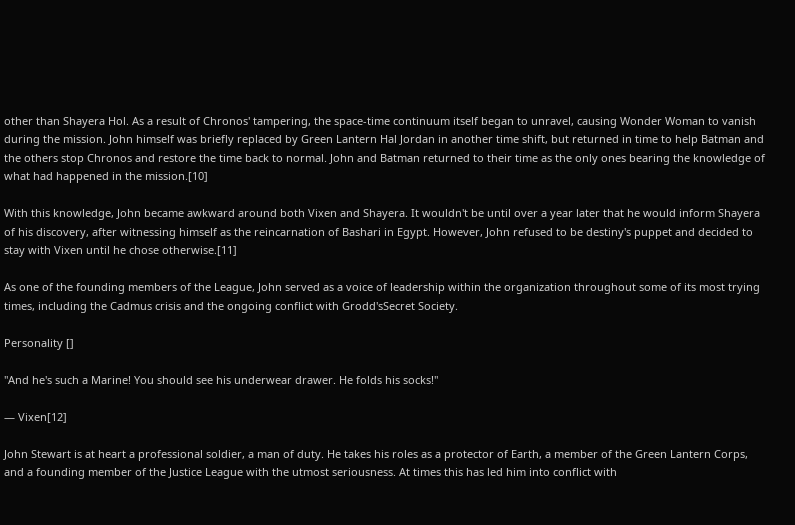other than Shayera Hol. As a result of Chronos' tampering, the space-time continuum itself began to unravel, causing Wonder Woman to vanish during the mission. John himself was briefly replaced by Green Lantern Hal Jordan in another time shift, but returned in time to help Batman and the others stop Chronos and restore the time back to normal. John and Batman returned to their time as the only ones bearing the knowledge of what had happened in the mission.[10]

With this knowledge, John became awkward around both Vixen and Shayera. It wouldn't be until over a year later that he would inform Shayera of his discovery, after witnessing himself as the reincarnation of Bashari in Egypt. However, John refused to be destiny's puppet and decided to stay with Vixen until he chose otherwise.[11]

As one of the founding members of the League, John served as a voice of leadership within the organization throughout some of its most trying times, including the Cadmus crisis and the ongoing conflict with Grodd'sSecret Society.

Personality []

"And he's such a Marine! You should see his underwear drawer. He folds his socks!"

— Vixen[12]

John Stewart is at heart a professional soldier, a man of duty. He takes his roles as a protector of Earth, a member of the Green Lantern Corps, and a founding member of the Justice League with the utmost seriousness. At times this has led him into conflict with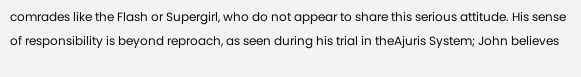comrades like the Flash or Supergirl, who do not appear to share this serious attitude. His sense of responsibility is beyond reproach, as seen during his trial in theAjuris System; John believes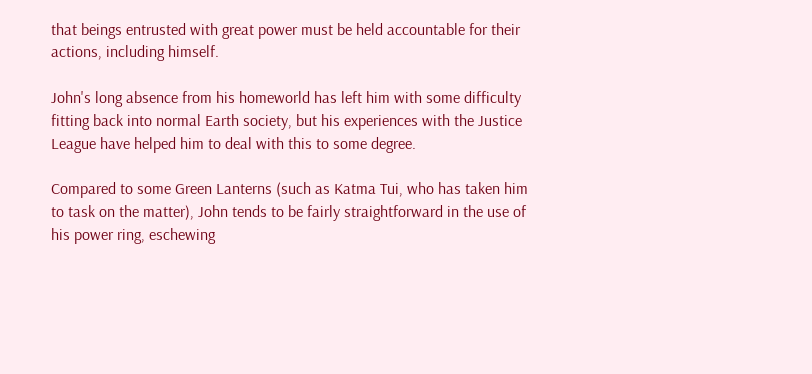that beings entrusted with great power must be held accountable for their actions, including himself.

John's long absence from his homeworld has left him with some difficulty fitting back into normal Earth society, but his experiences with the Justice League have helped him to deal with this to some degree.

Compared to some Green Lanterns (such as Katma Tui, who has taken him to task on the matter), John tends to be fairly straightforward in the use of his power ring, eschewing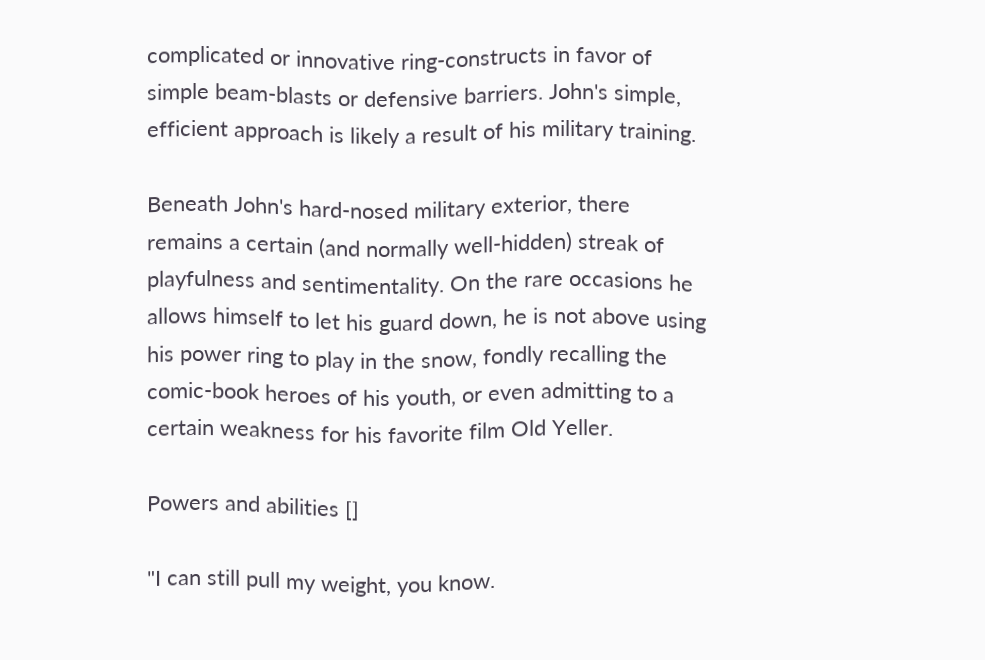complicated or innovative ring-constructs in favor of simple beam-blasts or defensive barriers. John's simple, efficient approach is likely a result of his military training.

Beneath John's hard-nosed military exterior, there remains a certain (and normally well-hidden) streak of playfulness and sentimentality. On the rare occasions he allows himself to let his guard down, he is not above using his power ring to play in the snow, fondly recalling the comic-book heroes of his youth, or even admitting to a certain weakness for his favorite film Old Yeller.

Powers and abilities []

"I can still pull my weight, you know.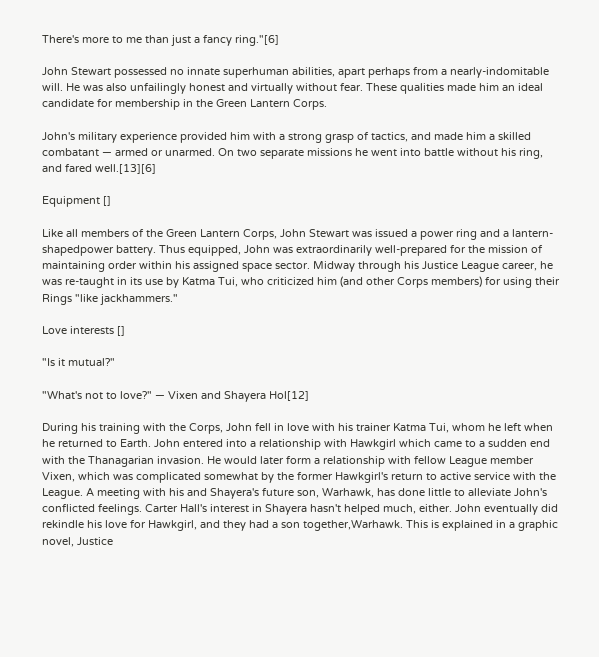There's more to me than just a fancy ring."[6]

John Stewart possessed no innate superhuman abilities, apart perhaps from a nearly-indomitable will. He was also unfailingly honest and virtually without fear. These qualities made him an ideal candidate for membership in the Green Lantern Corps.

John's military experience provided him with a strong grasp of tactics, and made him a skilled combatant — armed or unarmed. On two separate missions he went into battle without his ring, and fared well.[13][6]

Equipment []

Like all members of the Green Lantern Corps, John Stewart was issued a power ring and a lantern-shapedpower battery. Thus equipped, John was extraordinarily well-prepared for the mission of maintaining order within his assigned space sector. Midway through his Justice League career, he was re-taught in its use by Katma Tui, who criticized him (and other Corps members) for using their Rings "like jackhammers."

Love interests []

"Is it mutual?"

"What's not to love?" — Vixen and Shayera Hol[12]

During his training with the Corps, John fell in love with his trainer Katma Tui, whom he left when he returned to Earth. John entered into a relationship with Hawkgirl which came to a sudden end with the Thanagarian invasion. He would later form a relationship with fellow League member Vixen, which was complicated somewhat by the former Hawkgirl's return to active service with the League. A meeting with his and Shayera's future son, Warhawk, has done little to alleviate John's conflicted feelings. Carter Hall's interest in Shayera hasn't helped much, either. John eventually did rekindle his love for Hawkgirl, and they had a son together,Warhawk. This is explained in a graphic novel, Justice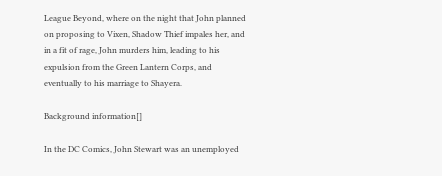League Beyond, where on the night that John planned on proposing to Vixen, Shadow Thief impales her, and in a fit of rage, John murders him, leading to his expulsion from the Green Lantern Corps, and eventually to his marriage to Shayera.

Background information[]

In the DC Comics, John Stewart was an unemployed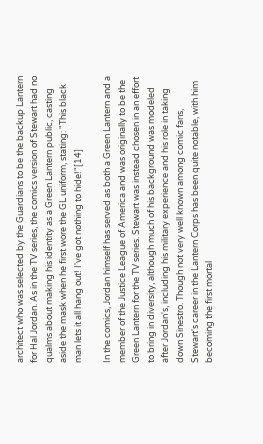architect who was selected by the Guardians to be the backup Lantern for Hal Jordan. As in the TV series, the comics version of Stewart had no qualms about making his identity as a Green Lantern public, casting aside the mask when he first wore the GL uniform, stating: "This black man lets it all hang out! I've got nothing to hide!"[14]

In the comics, Jordan himself has served as both a Green Lantern and a member of the Justice League of America and was originally to be the Green Lantern for the TV series. Stewart was instead chosen in an effort to bring in diversity, although much of his background was modeled after Jordan's, including his military experience and his role in taking down Sinestro. Though not very well known among comic fans, Stewart's career in the Lantern Corps has been quite notable, with him becoming the first mortal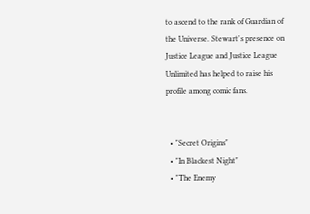to ascend to the rank of Guardian of the Universe. Stewart's presence on Justice League and Justice League Unlimited has helped to raise his profile among comic fans.


  • "Secret Origins"
  • "In Blackest Night"
  • "The Enemy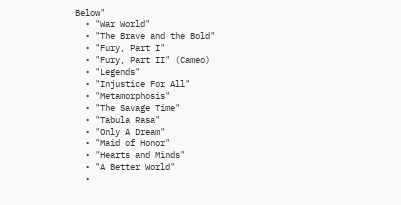Below"
  • "War World"
  • "The Brave and the Bold"
  • "Fury, Part I"
  • "Fury, Part II" (Cameo)
  • "Legends"
  • "Injustice For All"
  • "Metamorphosis"
  • "The Savage Time"
  • "Tabula Rasa"
  • "Only A Dream"
  • "Maid of Honor"
  • "Hearts and Minds"
  • "A Better World"
  •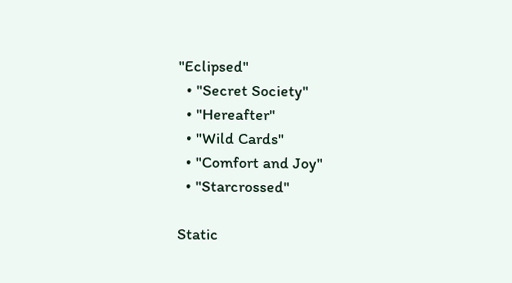"Eclipsed"
  • "Secret Society"
  • "Hereafter"
  • "Wild Cards"
  • "Comfort and Joy"
  • "Starcrossed"

Static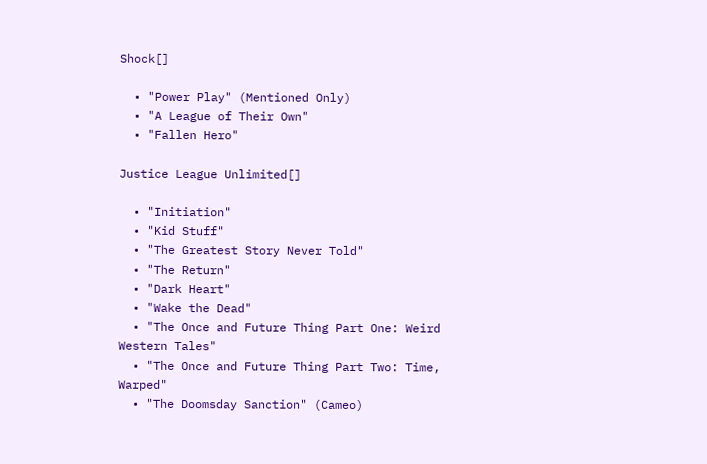Shock[]

  • "Power Play" (Mentioned Only)
  • "A League of Their Own"
  • "Fallen Hero"

Justice League Unlimited[]

  • "Initiation"
  • "Kid Stuff"
  • "The Greatest Story Never Told"
  • "The Return"
  • "Dark Heart"
  • "Wake the Dead"
  • "The Once and Future Thing Part One: Weird Western Tales"
  • "The Once and Future Thing Part Two: Time, Warped"
  • "The Doomsday Sanction" (Cameo)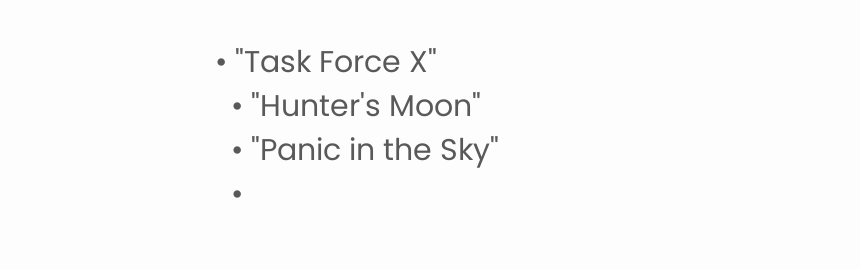• "Task Force X"
  • "Hunter's Moon"
  • "Panic in the Sky"
  •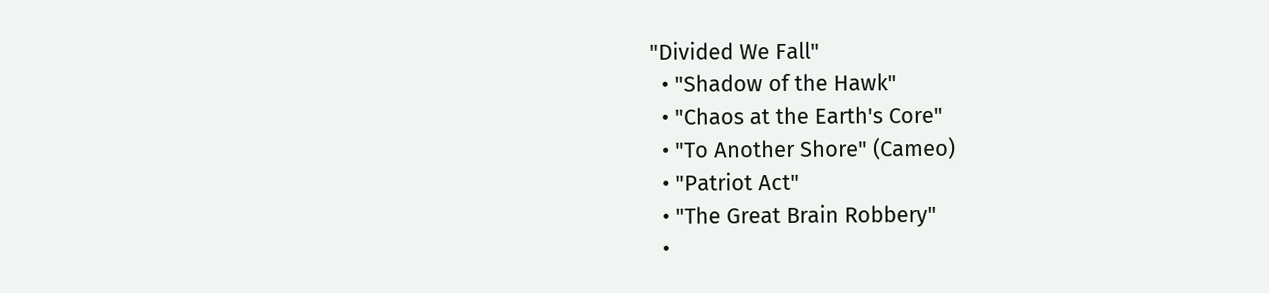"Divided We Fall"
  • "Shadow of the Hawk"
  • "Chaos at the Earth's Core"
  • "To Another Shore" (Cameo)
  • "Patriot Act"
  • "The Great Brain Robbery"
  •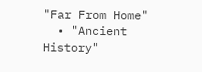"Far From Home"
  • "Ancient History"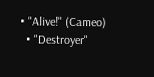• "Alive!" (Cameo)
  • "Destroyer"